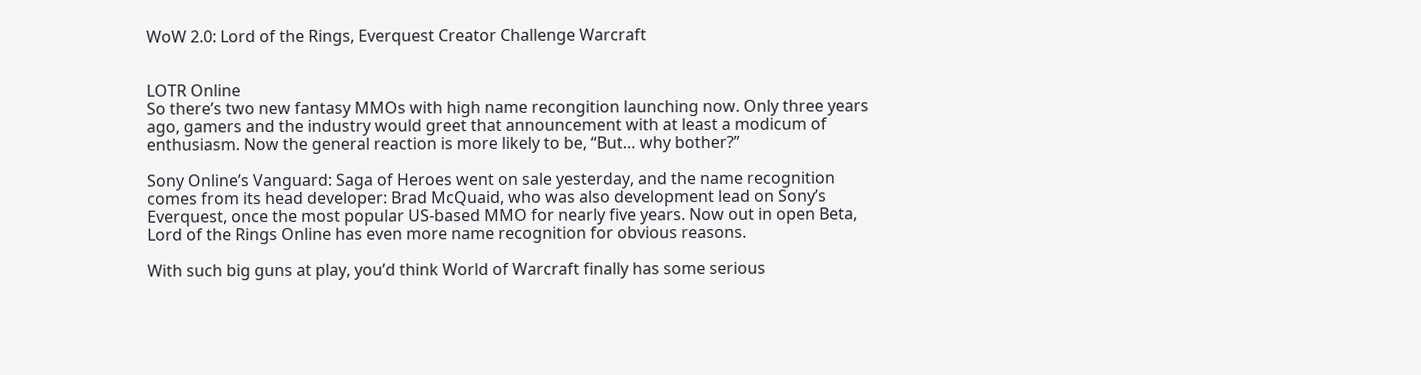WoW 2.0: Lord of the Rings, Everquest Creator Challenge Warcraft


LOTR Online
So there’s two new fantasy MMOs with high name recongition launching now. Only three years ago, gamers and the industry would greet that announcement with at least a modicum of enthusiasm. Now the general reaction is more likely to be, “But… why bother?”

Sony Online’s Vanguard: Saga of Heroes went on sale yesterday, and the name recognition comes from its head developer: Brad McQuaid, who was also development lead on Sony’s Everquest, once the most popular US-based MMO for nearly five years. Now out in open Beta, Lord of the Rings Online has even more name recognition for obvious reasons.

With such big guns at play, you’d think World of Warcraft finally has some serious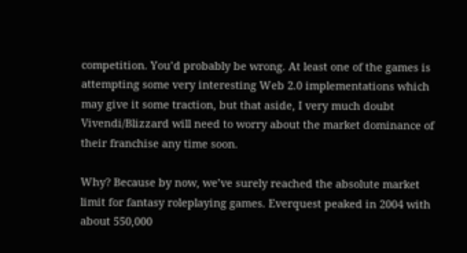competition. You’d probably be wrong. At least one of the games is attempting some very interesting Web 2.0 implementations which may give it some traction, but that aside, I very much doubt Vivendi/Blizzard will need to worry about the market dominance of their franchise any time soon.

Why? Because by now, we’ve surely reached the absolute market limit for fantasy roleplaying games. Everquest peaked in 2004 with about 550,000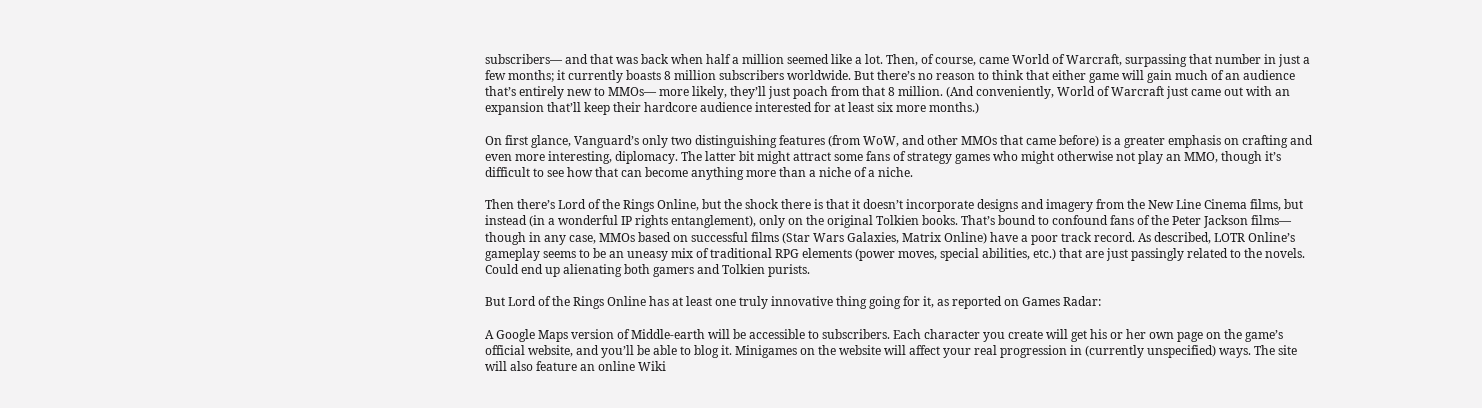subscribers— and that was back when half a million seemed like a lot. Then, of course, came World of Warcraft, surpassing that number in just a few months; it currently boasts 8 million subscribers worldwide. But there’s no reason to think that either game will gain much of an audience that’s entirely new to MMOs— more likely, they’ll just poach from that 8 million. (And conveniently, World of Warcraft just came out with an expansion that’ll keep their hardcore audience interested for at least six more months.)

On first glance, Vanguard’s only two distinguishing features (from WoW, and other MMOs that came before) is a greater emphasis on crafting and even more interesting, diplomacy. The latter bit might attract some fans of strategy games who might otherwise not play an MMO, though it’s difficult to see how that can become anything more than a niche of a niche.

Then there’s Lord of the Rings Online, but the shock there is that it doesn’t incorporate designs and imagery from the New Line Cinema films, but instead (in a wonderful IP rights entanglement), only on the original Tolkien books. That’s bound to confound fans of the Peter Jackson films— though in any case, MMOs based on successful films (Star Wars Galaxies, Matrix Online) have a poor track record. As described, LOTR Online’s gameplay seems to be an uneasy mix of traditional RPG elements (power moves, special abilities, etc.) that are just passingly related to the novels. Could end up alienating both gamers and Tolkien purists.

But Lord of the Rings Online has at least one truly innovative thing going for it, as reported on Games Radar:

A Google Maps version of Middle-earth will be accessible to subscribers. Each character you create will get his or her own page on the game’s official website, and you’ll be able to blog it. Minigames on the website will affect your real progression in (currently unspecified) ways. The site will also feature an online Wiki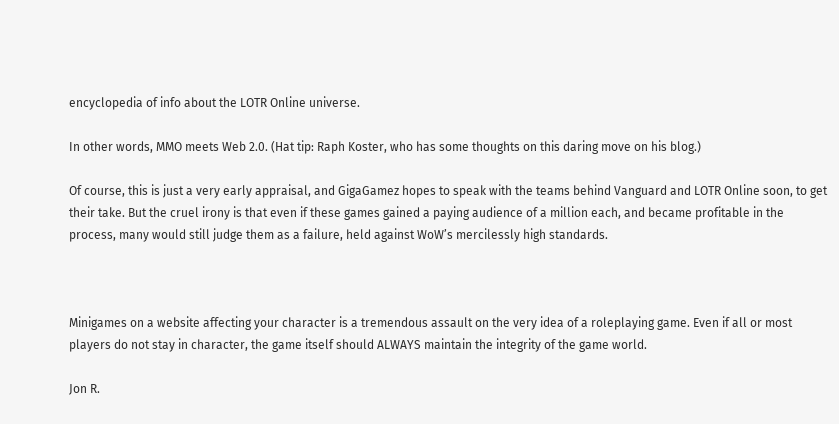encyclopedia of info about the LOTR Online universe.

In other words, MMO meets Web 2.0. (Hat tip: Raph Koster, who has some thoughts on this daring move on his blog.)

Of course, this is just a very early appraisal, and GigaGamez hopes to speak with the teams behind Vanguard and LOTR Online soon, to get their take. But the cruel irony is that even if these games gained a paying audience of a million each, and became profitable in the process, many would still judge them as a failure, held against WoW’s mercilessly high standards.



Minigames on a website affecting your character is a tremendous assault on the very idea of a roleplaying game. Even if all or most players do not stay in character, the game itself should ALWAYS maintain the integrity of the game world.

Jon R.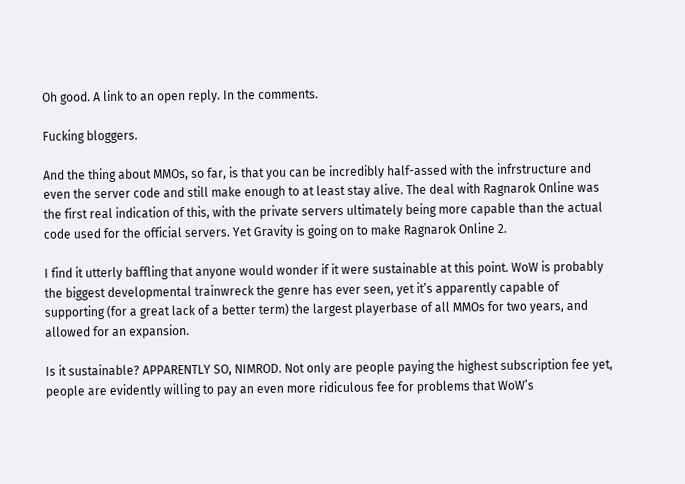Oh good. A link to an open reply. In the comments.

Fucking bloggers.

And the thing about MMOs, so far, is that you can be incredibly half-assed with the infrstructure and even the server code and still make enough to at least stay alive. The deal with Ragnarok Online was the first real indication of this, with the private servers ultimately being more capable than the actual code used for the official servers. Yet Gravity is going on to make Ragnarok Online 2.

I find it utterly baffling that anyone would wonder if it were sustainable at this point. WoW is probably the biggest developmental trainwreck the genre has ever seen, yet it’s apparently capable of supporting (for a great lack of a better term) the largest playerbase of all MMOs for two years, and allowed for an expansion.

Is it sustainable? APPARENTLY SO, NIMROD. Not only are people paying the highest subscription fee yet, people are evidently willing to pay an even more ridiculous fee for problems that WoW’s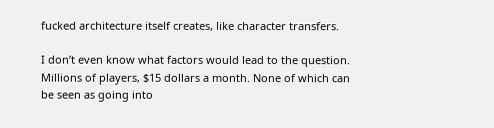fucked architecture itself creates, like character transfers.

I don’t even know what factors would lead to the question. Millions of players, $15 dollars a month. None of which can be seen as going into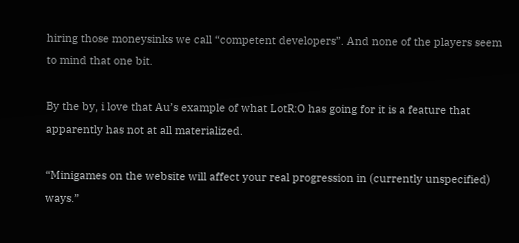hiring those moneysinks we call “competent developers”. And none of the players seem to mind that one bit.

By the by, i love that Au’s example of what LotR:O has going for it is a feature that apparently has not at all materialized.

“Minigames on the website will affect your real progression in (currently unspecified) ways.”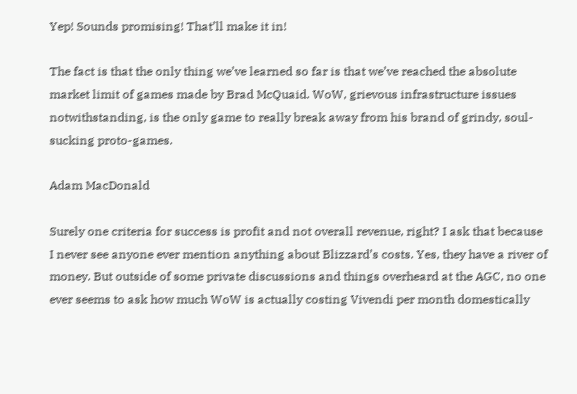Yep! Sounds promising! That’ll make it in!

The fact is that the only thing we’ve learned so far is that we’ve reached the absolute market limit of games made by Brad McQuaid. WoW, grievous infrastructure issues notwithstanding, is the only game to really break away from his brand of grindy, soul-sucking proto-games.

Adam MacDonald

Surely one criteria for success is profit and not overall revenue, right? I ask that because I never see anyone ever mention anything about Blizzard’s costs. Yes, they have a river of money. But outside of some private discussions and things overheard at the AGC, no one ever seems to ask how much WoW is actually costing Vivendi per month domestically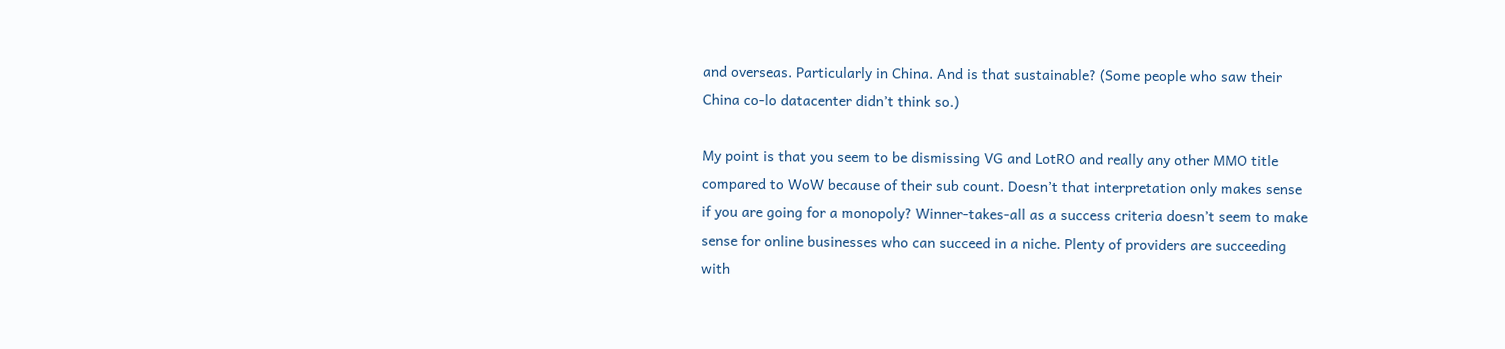and overseas. Particularly in China. And is that sustainable? (Some people who saw their China co-lo datacenter didn’t think so.)

My point is that you seem to be dismissing VG and LotRO and really any other MMO title compared to WoW because of their sub count. Doesn’t that interpretation only makes sense if you are going for a monopoly? Winner-takes-all as a success criteria doesn’t seem to make sense for online businesses who can succeed in a niche. Plenty of providers are succeeding with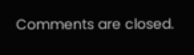Comments are closed.